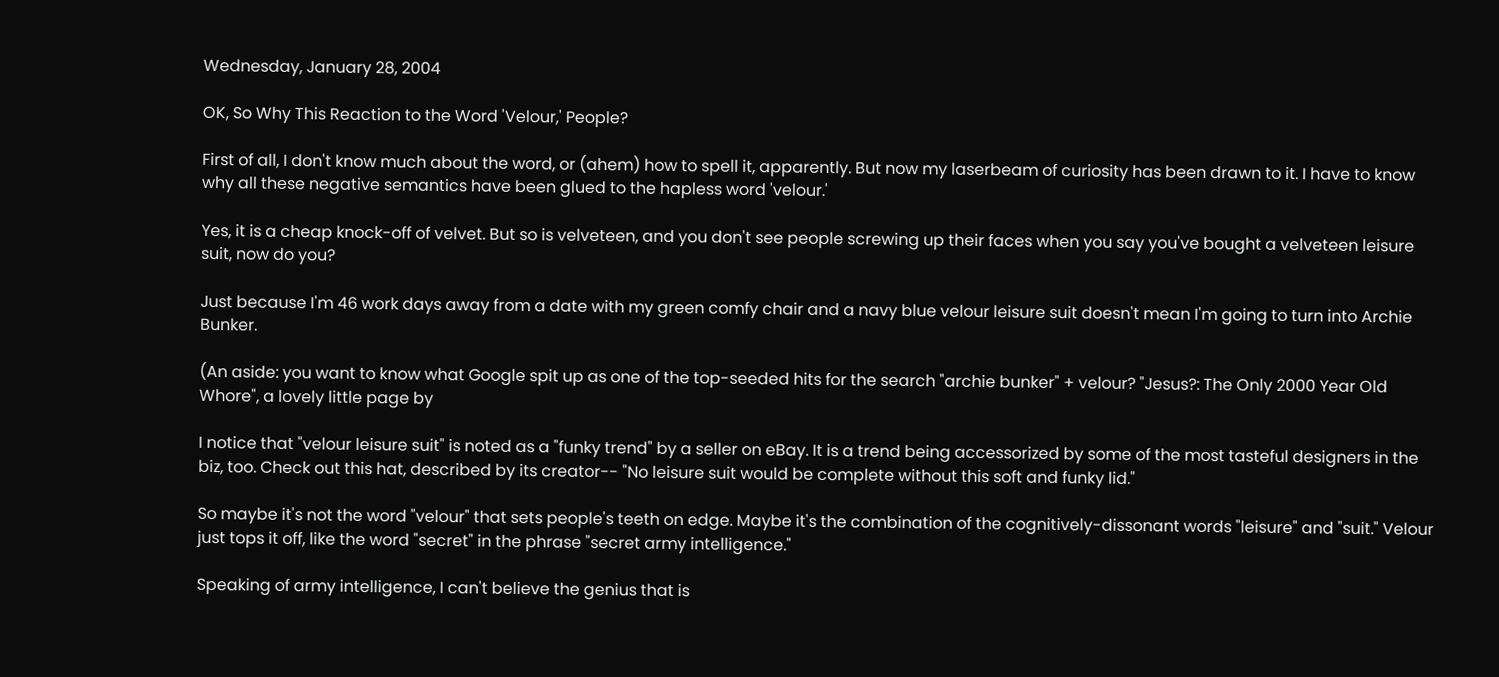Wednesday, January 28, 2004

OK, So Why This Reaction to the Word 'Velour,' People?

First of all, I don't know much about the word, or (ahem) how to spell it, apparently. But now my laserbeam of curiosity has been drawn to it. I have to know why all these negative semantics have been glued to the hapless word 'velour.'

Yes, it is a cheap knock-off of velvet. But so is velveteen, and you don't see people screwing up their faces when you say you've bought a velveteen leisure suit, now do you?

Just because I'm 46 work days away from a date with my green comfy chair and a navy blue velour leisure suit doesn't mean I'm going to turn into Archie Bunker.

(An aside: you want to know what Google spit up as one of the top-seeded hits for the search "archie bunker" + velour? "Jesus?: The Only 2000 Year Old Whore", a lovely little page by

I notice that "velour leisure suit" is noted as a "funky trend" by a seller on eBay. It is a trend being accessorized by some of the most tasteful designers in the biz, too. Check out this hat, described by its creator-- "No leisure suit would be complete without this soft and funky lid."

So maybe it's not the word "velour" that sets people's teeth on edge. Maybe it's the combination of the cognitively-dissonant words "leisure" and "suit." Velour just tops it off, like the word "secret" in the phrase "secret army intelligence."

Speaking of army intelligence, I can't believe the genius that is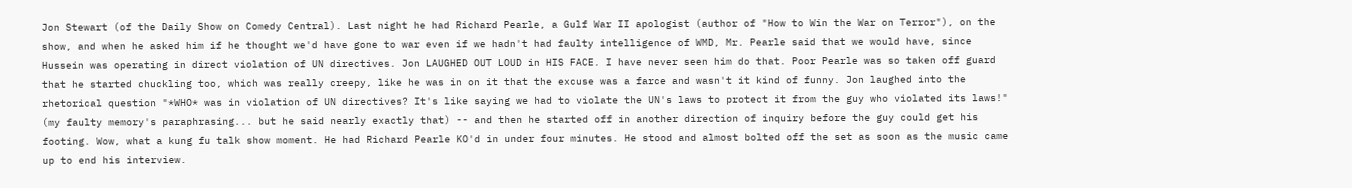Jon Stewart (of the Daily Show on Comedy Central). Last night he had Richard Pearle, a Gulf War II apologist (author of "How to Win the War on Terror"), on the show, and when he asked him if he thought we'd have gone to war even if we hadn't had faulty intelligence of WMD, Mr. Pearle said that we would have, since Hussein was operating in direct violation of UN directives. Jon LAUGHED OUT LOUD in HIS FACE. I have never seen him do that. Poor Pearle was so taken off guard that he started chuckling too, which was really creepy, like he was in on it that the excuse was a farce and wasn't it kind of funny. Jon laughed into the rhetorical question "*WHO* was in violation of UN directives? It's like saying we had to violate the UN's laws to protect it from the guy who violated its laws!" (my faulty memory's paraphrasing... but he said nearly exactly that) -- and then he started off in another direction of inquiry before the guy could get his footing. Wow, what a kung fu talk show moment. He had Richard Pearle KO'd in under four minutes. He stood and almost bolted off the set as soon as the music came up to end his interview.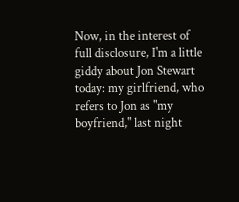Now, in the interest of full disclosure, I'm a little giddy about Jon Stewart today: my girlfriend, who refers to Jon as "my boyfriend," last night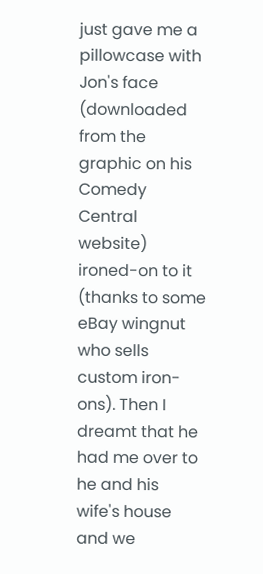just gave me a pillowcase with Jon's face (downloaded from the graphic on his Comedy Central website) ironed-on to it (thanks to some eBay wingnut who sells custom iron-ons). Then I dreamt that he had me over to he and his wife's house and we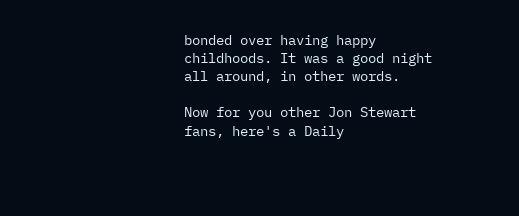bonded over having happy childhoods. It was a good night all around, in other words.

Now for you other Jon Stewart fans, here's a Daily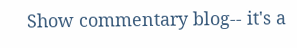Show commentary blog-- it's a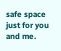safe space just for you and me.